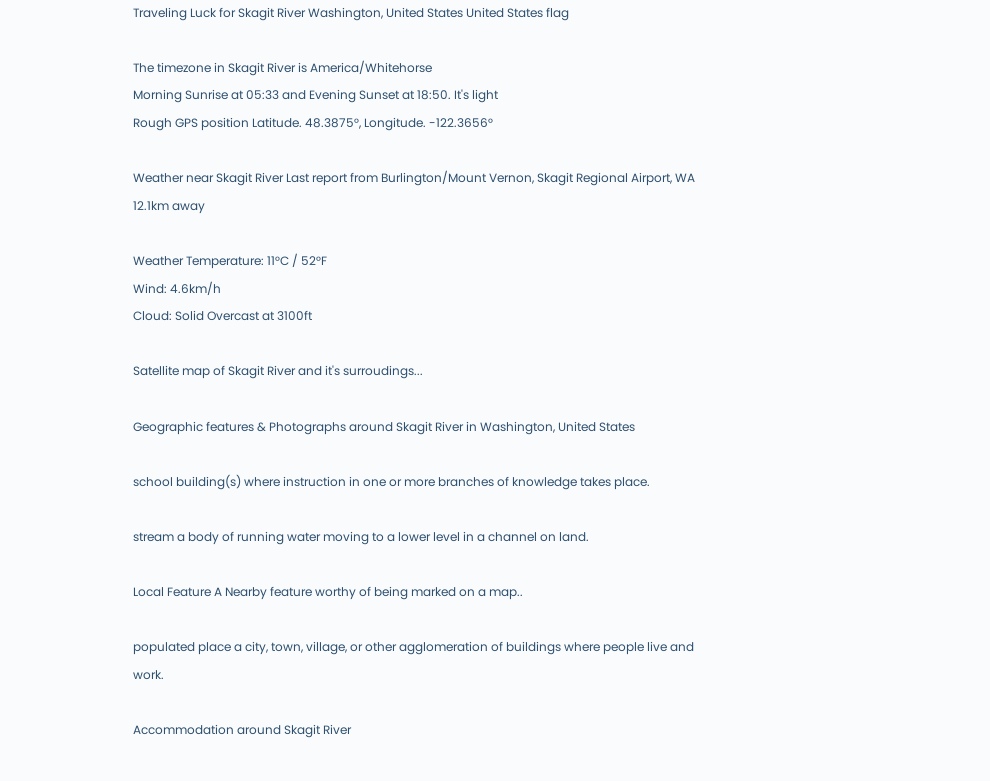Traveling Luck for Skagit River Washington, United States United States flag

The timezone in Skagit River is America/Whitehorse
Morning Sunrise at 05:33 and Evening Sunset at 18:50. It's light
Rough GPS position Latitude. 48.3875°, Longitude. -122.3656°

Weather near Skagit River Last report from Burlington/Mount Vernon, Skagit Regional Airport, WA 12.1km away

Weather Temperature: 11°C / 52°F
Wind: 4.6km/h
Cloud: Solid Overcast at 3100ft

Satellite map of Skagit River and it's surroudings...

Geographic features & Photographs around Skagit River in Washington, United States

school building(s) where instruction in one or more branches of knowledge takes place.

stream a body of running water moving to a lower level in a channel on land.

Local Feature A Nearby feature worthy of being marked on a map..

populated place a city, town, village, or other agglomeration of buildings where people live and work.

Accommodation around Skagit River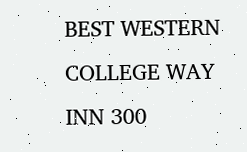BEST WESTERN COLLEGE WAY INN 300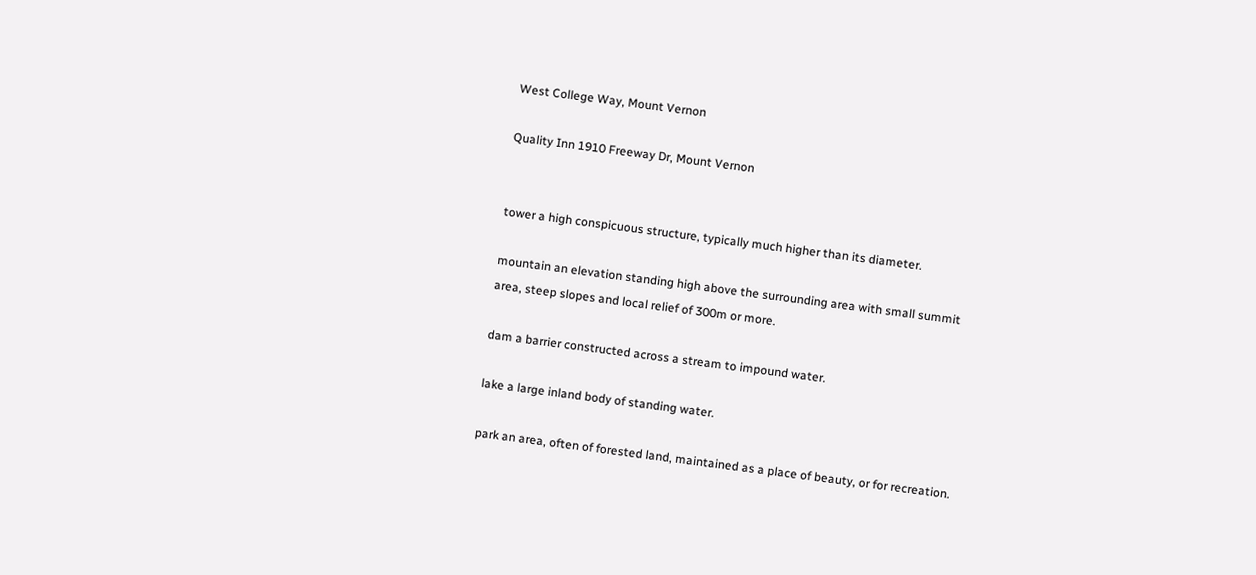West College Way, Mount Vernon

Quality Inn 1910 Freeway Dr, Mount Vernon


tower a high conspicuous structure, typically much higher than its diameter.

mountain an elevation standing high above the surrounding area with small summit area, steep slopes and local relief of 300m or more.

dam a barrier constructed across a stream to impound water.

lake a large inland body of standing water.

park an area, often of forested land, maintained as a place of beauty, or for recreation.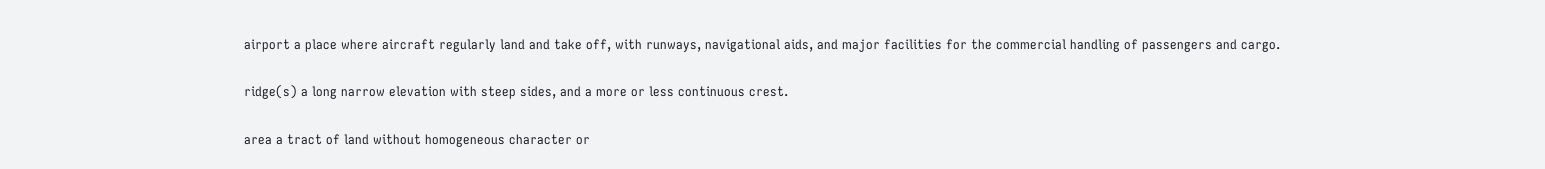airport a place where aircraft regularly land and take off, with runways, navigational aids, and major facilities for the commercial handling of passengers and cargo.

ridge(s) a long narrow elevation with steep sides, and a more or less continuous crest.

area a tract of land without homogeneous character or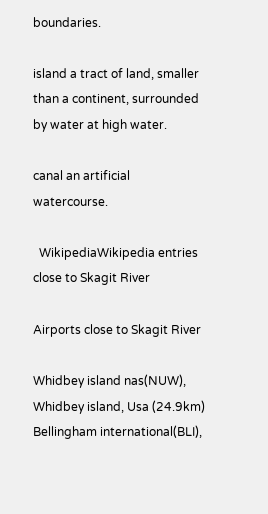boundaries.

island a tract of land, smaller than a continent, surrounded by water at high water.

canal an artificial watercourse.

  WikipediaWikipedia entries close to Skagit River

Airports close to Skagit River

Whidbey island nas(NUW), Whidbey island, Usa (24.9km)
Bellingham international(BLI),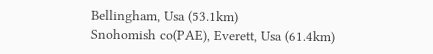Bellingham, Usa (53.1km)
Snohomish co(PAE), Everett, Usa (61.4km)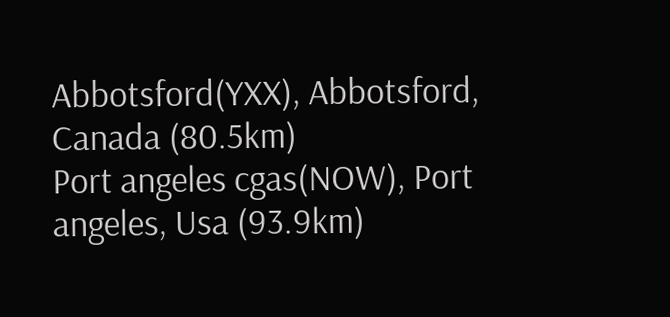Abbotsford(YXX), Abbotsford, Canada (80.5km)
Port angeles cgas(NOW), Port angeles, Usa (93.9km)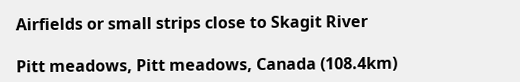Airfields or small strips close to Skagit River

Pitt meadows, Pitt meadows, Canada (108.4km)